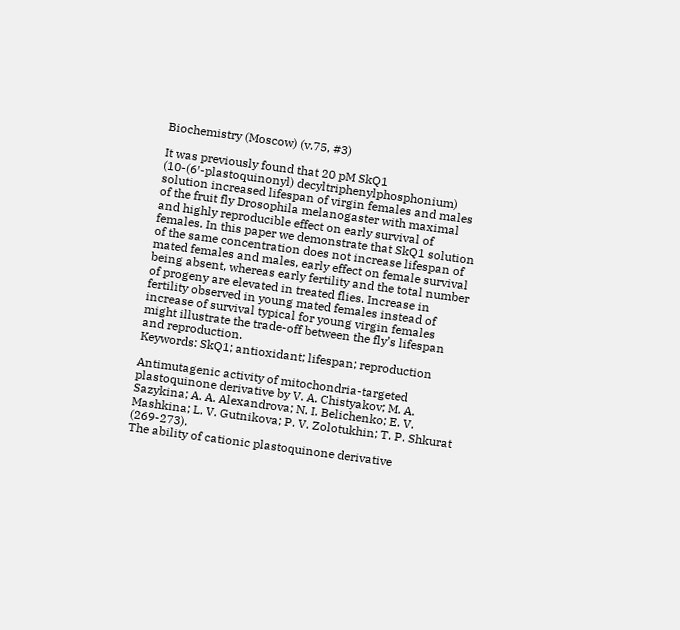Biochemistry (Moscow) (v.75, #3)

It was previously found that 20 pM SkQ1 (10-(6′-plastoquinonyl) decyltriphenylphosphonium) solution increased lifespan of virgin females and males of the fruit fly Drosophila melanogaster with maximal and highly reproducible effect on early survival of females. In this paper we demonstrate that SkQ1 solution of the same concentration does not increase lifespan of mated females and males, early effect on female survival being absent, whereas early fertility and the total number of progeny are elevated in treated flies. Increase in fertility observed in young mated females instead of increase of survival typical for young virgin females might illustrate the trade-off between the fly’s lifespan and reproduction.
Keywords: SkQ1; antioxidant; lifespan; reproduction

Antimutagenic activity of mitochondria-targeted plastoquinone derivative by V. A. Chistyakov; M. A. Sazykina; A. A. Alexandrova; N. I. Belichenko; E. V. Mashkina; L. V. Gutnikova; P. V. Zolotukhin; T. P. Shkurat (269-273).
The ability of cationic plastoquinone derivative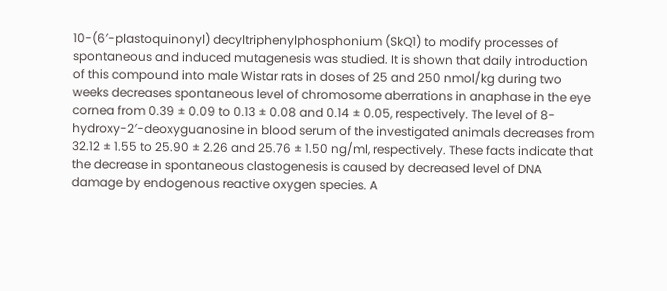10-(6′-plastoquinonyl) decyltriphenylphosphonium (SkQ1) to modify processes of spontaneous and induced mutagenesis was studied. It is shown that daily introduction of this compound into male Wistar rats in doses of 25 and 250 nmol/kg during two weeks decreases spontaneous level of chromosome aberrations in anaphase in the eye cornea from 0.39 ± 0.09 to 0.13 ± 0.08 and 0.14 ± 0.05, respectively. The level of 8-hydroxy-2′-deoxyguanosine in blood serum of the investigated animals decreases from 32.12 ± 1.55 to 25.90 ± 2.26 and 25.76 ± 1.50 ng/ml, respectively. These facts indicate that the decrease in spontaneous clastogenesis is caused by decreased level of DNA damage by endogenous reactive oxygen species. A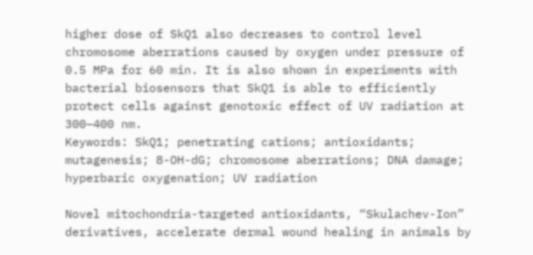higher dose of SkQ1 also decreases to control level chromosome aberrations caused by oxygen under pressure of 0.5 MPa for 60 min. It is also shown in experiments with bacterial biosensors that SkQ1 is able to efficiently protect cells against genotoxic effect of UV radiation at 300–400 nm.
Keywords: SkQ1; penetrating cations; antioxidants; mutagenesis; 8-OH-dG; chromosome aberrations; DNA damage; hyperbaric oxygenation; UV radiation

Novel mitochondria-targeted antioxidants, “Skulachev-Ion” derivatives, accelerate dermal wound healing in animals by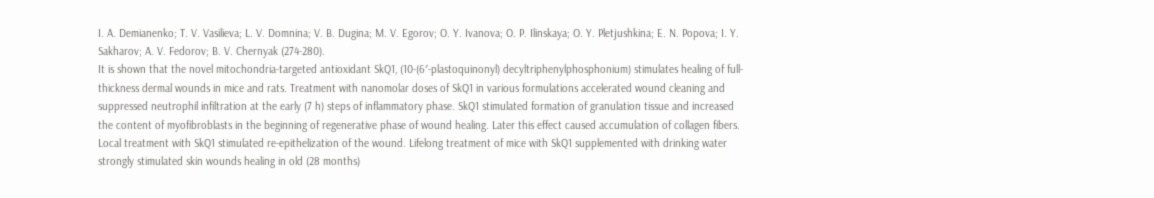I. A. Demianenko; T. V. Vasilieva; L. V. Domnina; V. B. Dugina; M. V. Egorov; O. Y. Ivanova; O. P. Ilinskaya; O. Y. Pletjushkina; E. N. Popova; I. Y. Sakharov; A. V. Fedorov; B. V. Chernyak (274-280).
It is shown that the novel mitochondria-targeted antioxidant SkQ1, (10-(6′-plastoquinonyl) decyltriphenylphosphonium) stimulates healing of full-thickness dermal wounds in mice and rats. Treatment with nanomolar doses of SkQ1 in various formulations accelerated wound cleaning and suppressed neutrophil infiltration at the early (7 h) steps of inflammatory phase. SkQ1 stimulated formation of granulation tissue and increased the content of myofibroblasts in the beginning of regenerative phase of wound healing. Later this effect caused accumulation of collagen fibers. Local treatment with SkQ1 stimulated re-epithelization of the wound. Lifelong treatment of mice with SkQ1 supplemented with drinking water strongly stimulated skin wounds healing in old (28 months)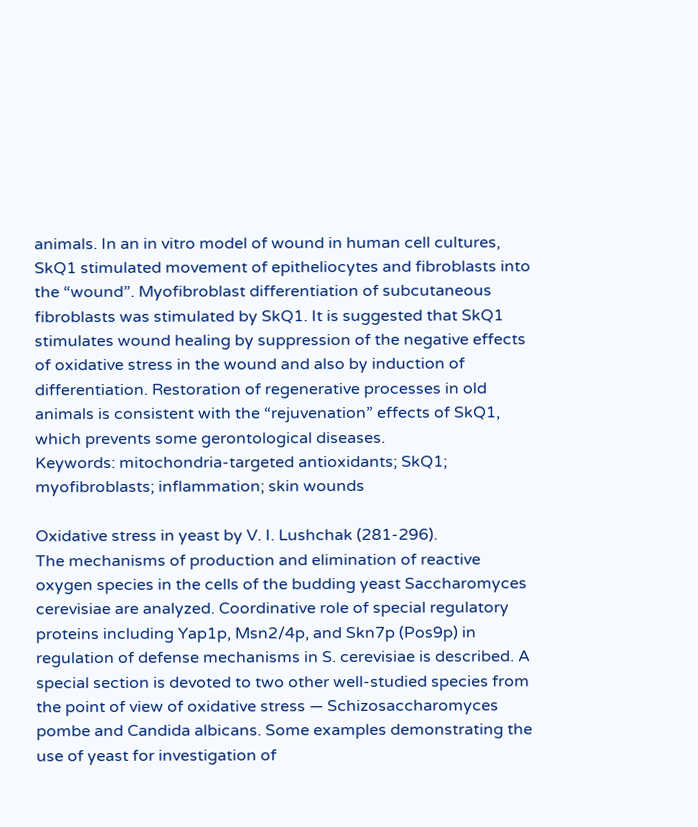animals. In an in vitro model of wound in human cell cultures, SkQ1 stimulated movement of epitheliocytes and fibroblasts into the “wound”. Myofibroblast differentiation of subcutaneous fibroblasts was stimulated by SkQ1. It is suggested that SkQ1 stimulates wound healing by suppression of the negative effects of oxidative stress in the wound and also by induction of differentiation. Restoration of regenerative processes in old animals is consistent with the “rejuvenation” effects of SkQ1, which prevents some gerontological diseases.
Keywords: mitochondria-targeted antioxidants; SkQ1; myofibroblasts; inflammation; skin wounds

Oxidative stress in yeast by V. I. Lushchak (281-296).
The mechanisms of production and elimination of reactive oxygen species in the cells of the budding yeast Saccharomyces cerevisiae are analyzed. Coordinative role of special regulatory proteins including Yap1p, Msn2/4p, and Skn7p (Pos9p) in regulation of defense mechanisms in S. cerevisiae is described. A special section is devoted to two other well-studied species from the point of view of oxidative stress — Schizosaccharomyces pombe and Candida albicans. Some examples demonstrating the use of yeast for investigation of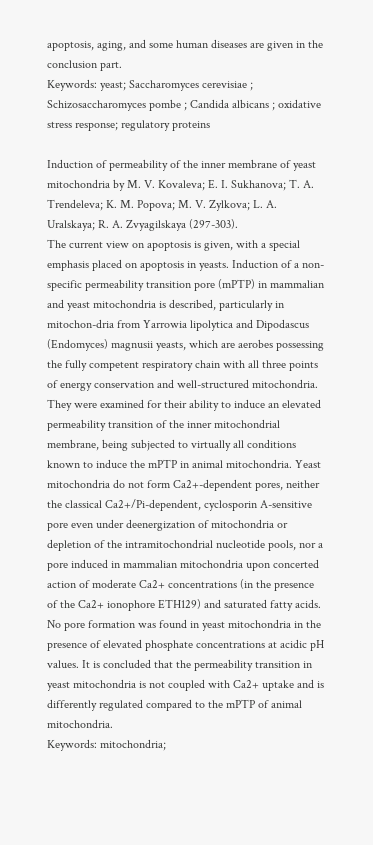apoptosis, aging, and some human diseases are given in the conclusion part.
Keywords: yeast; Saccharomyces cerevisiae ; Schizosaccharomyces pombe ; Candida albicans ; oxidative stress response; regulatory proteins

Induction of permeability of the inner membrane of yeast mitochondria by M. V. Kovaleva; E. I. Sukhanova; T. A. Trendeleva; K. M. Popova; M. V. Zylkova; L. A. Uralskaya; R. A. Zvyagilskaya (297-303).
The current view on apoptosis is given, with a special emphasis placed on apoptosis in yeasts. Induction of a non-specific permeability transition pore (mPTP) in mammalian and yeast mitochondria is described, particularly in mitochon-dria from Yarrowia lipolytica and Dipodascus (Endomyces) magnusii yeasts, which are aerobes possessing the fully competent respiratory chain with all three points of energy conservation and well-structured mitochondria. They were examined for their ability to induce an elevated permeability transition of the inner mitochondrial membrane, being subjected to virtually all conditions known to induce the mPTP in animal mitochondria. Yeast mitochondria do not form Ca2+-dependent pores, neither the classical Ca2+/Pi-dependent, cyclosporin A-sensitive pore even under deenergization of mitochondria or depletion of the intramitochondrial nucleotide pools, nor a pore induced in mammalian mitochondria upon concerted action of moderate Ca2+ concentrations (in the presence of the Ca2+ ionophore ETH129) and saturated fatty acids. No pore formation was found in yeast mitochondria in the presence of elevated phosphate concentrations at acidic pH values. It is concluded that the permeability transition in yeast mitochondria is not coupled with Ca2+ uptake and is differently regulated compared to the mPTP of animal mitochondria.
Keywords: mitochondria;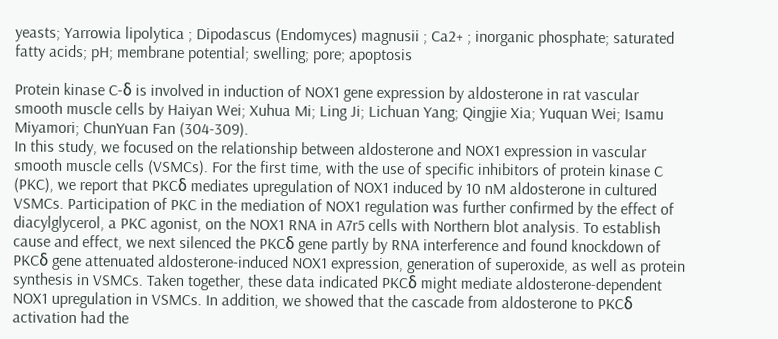yeasts; Yarrowia lipolytica ; Dipodascus (Endomyces) magnusii ; Ca2+ ; inorganic phosphate; saturated fatty acids; pH; membrane potential; swelling; pore; apoptosis

Protein kinase C-δ is involved in induction of NOX1 gene expression by aldosterone in rat vascular smooth muscle cells by Haiyan Wei; Xuhua Mi; Ling Ji; Lichuan Yang; Qingjie Xia; Yuquan Wei; Isamu Miyamori; ChunYuan Fan (304-309).
In this study, we focused on the relationship between aldosterone and NOX1 expression in vascular smooth muscle cells (VSMCs). For the first time, with the use of specific inhibitors of protein kinase C (PKC), we report that PKCδ mediates upregulation of NOX1 induced by 10 nM aldosterone in cultured VSMCs. Participation of PKC in the mediation of NOX1 regulation was further confirmed by the effect of diacylglycerol, a PKC agonist, on the NOX1 RNA in A7r5 cells with Northern blot analysis. To establish cause and effect, we next silenced the PKCδ gene partly by RNA interference and found knockdown of PKCδ gene attenuated aldosterone-induced NOX1 expression, generation of superoxide, as well as protein synthesis in VSMCs. Taken together, these data indicated PKCδ might mediate aldosterone-dependent NOX1 upregulation in VSMCs. In addition, we showed that the cascade from aldosterone to PKCδ activation had the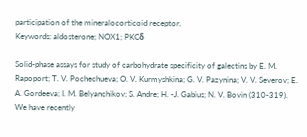participation of the mineralocorticoid receptor.
Keywords: aldosterone; NOX1; PKCδ

Solid-phase assays for study of carbohydrate specificity of galectins by E. M. Rapoport; T. V. Pochechueva; O. V. Kurmyshkina; G. V. Pazynina; V. V. Severov; E. A. Gordeeva; I. M. Belyanchikov; S. Andre; H. -J. Gabius; N. V. Bovin (310-319).
We have recently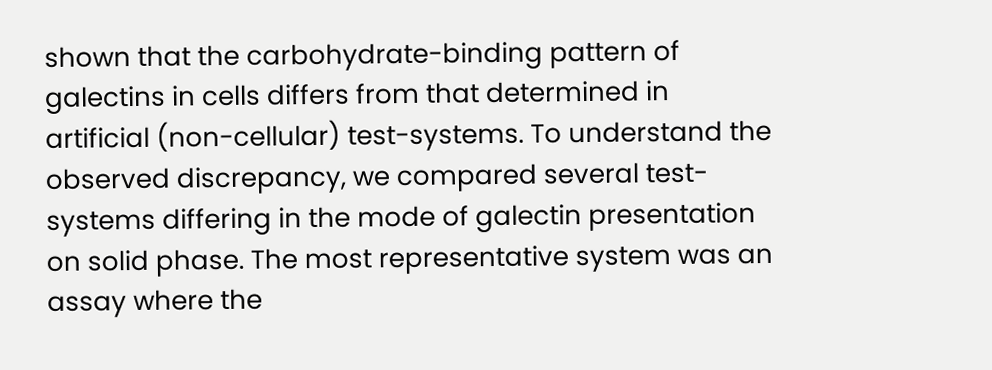shown that the carbohydrate-binding pattern of galectins in cells differs from that determined in artificial (non-cellular) test-systems. To understand the observed discrepancy, we compared several test-systems differing in the mode of galectin presentation on solid phase. The most representative system was an assay where the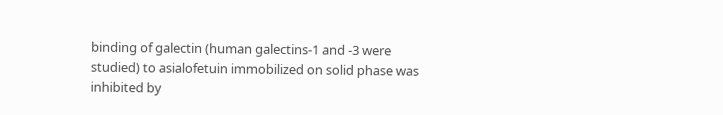binding of galectin (human galectins-1 and -3 were studied) to asialofetuin immobilized on solid phase was inhibited by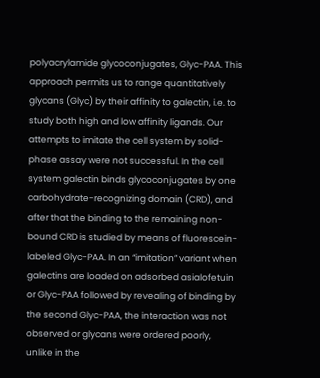polyacrylamide glycoconjugates, Glyc-PAA. This approach permits us to range quantitatively glycans (Glyc) by their affinity to galectin, i.e. to study both high and low affinity ligands. Our attempts to imitate the cell system by solid-phase assay were not successful. In the cell system galectin binds glycoconjugates by one carbohydrate-recognizing domain (CRD), and after that the binding to the remaining non-bound CRD is studied by means of fluorescein-labeled Glyc-PAA. In an “imitation” variant when galectins are loaded on adsorbed asialofetuin or Glyc-PAA followed by revealing of binding by the second Glyc-PAA, the interaction was not observed or glycans were ordered poorly, unlike in the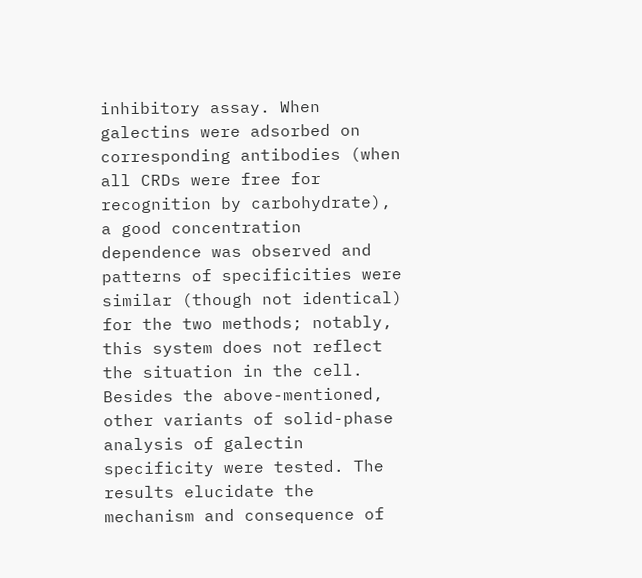inhibitory assay. When galectins were adsorbed on corresponding antibodies (when all CRDs were free for recognition by carbohydrate), a good concentration dependence was observed and patterns of specificities were similar (though not identical) for the two methods; notably, this system does not reflect the situation in the cell. Besides the above-mentioned, other variants of solid-phase analysis of galectin specificity were tested. The results elucidate the mechanism and consequence of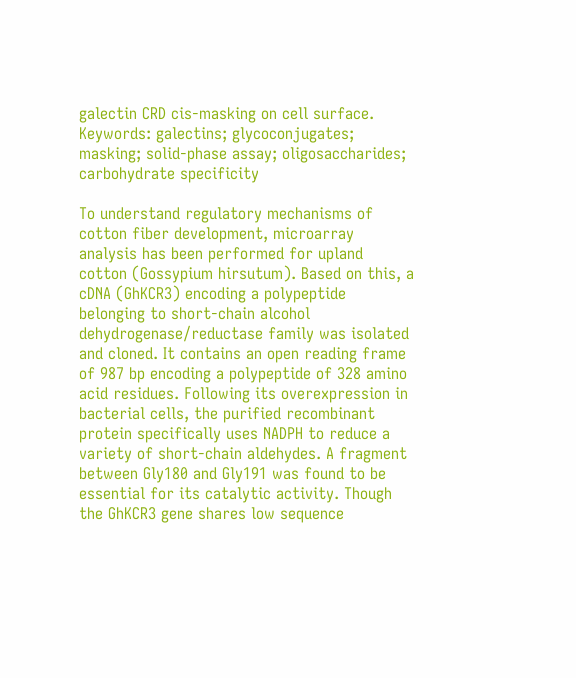galectin CRD cis-masking on cell surface.
Keywords: galectins; glycoconjugates; masking; solid-phase assay; oligosaccharides; carbohydrate specificity

To understand regulatory mechanisms of cotton fiber development, microarray analysis has been performed for upland cotton (Gossypium hirsutum). Based on this, a cDNA (GhKCR3) encoding a polypeptide belonging to short-chain alcohol dehydrogenase/reductase family was isolated and cloned. It contains an open reading frame of 987 bp encoding a polypeptide of 328 amino acid residues. Following its overexpression in bacterial cells, the purified recombinant protein specifically uses NADPH to reduce a variety of short-chain aldehydes. A fragment between Gly180 and Gly191 was found to be essential for its catalytic activity. Though the GhKCR3 gene shares low sequence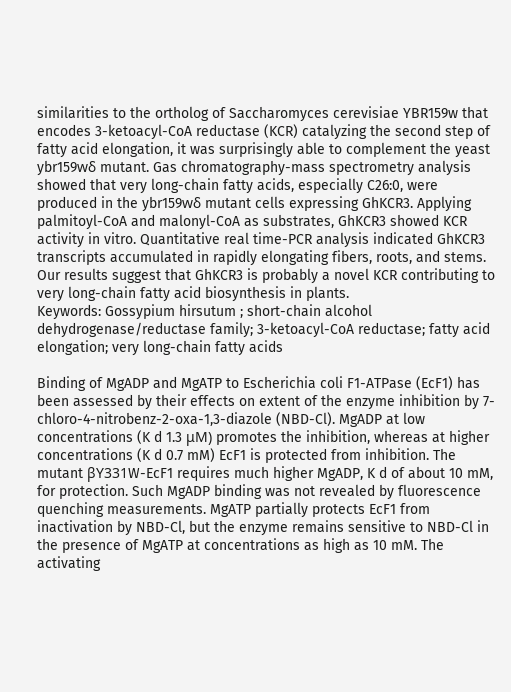similarities to the ortholog of Saccharomyces cerevisiae YBR159w that encodes 3-ketoacyl-CoA reductase (KCR) catalyzing the second step of fatty acid elongation, it was surprisingly able to complement the yeast ybr159wδ mutant. Gas chromatography-mass spectrometry analysis showed that very long-chain fatty acids, especially C26:0, were produced in the ybr159wδ mutant cells expressing GhKCR3. Applying palmitoyl-CoA and malonyl-CoA as substrates, GhKCR3 showed KCR activity in vitro. Quantitative real time-PCR analysis indicated GhKCR3 transcripts accumulated in rapidly elongating fibers, roots, and stems. Our results suggest that GhKCR3 is probably a novel KCR contributing to very long-chain fatty acid biosynthesis in plants.
Keywords: Gossypium hirsutum ; short-chain alcohol dehydrogenase/reductase family; 3-ketoacyl-CoA reductase; fatty acid elongation; very long-chain fatty acids

Binding of MgADP and MgATP to Escherichia coli F1-ATPase (EcF1) has been assessed by their effects on extent of the enzyme inhibition by 7-chloro-4-nitrobenz-2-oxa-1,3-diazole (NBD-Cl). MgADP at low concentrations (K d 1.3 μM) promotes the inhibition, whereas at higher concentrations (K d 0.7 mM) EcF1 is protected from inhibition. The mutant βY331W-EcF1 requires much higher MgADP, K d of about 10 mM, for protection. Such MgADP binding was not revealed by fluorescence quenching measurements. MgATP partially protects EcF1 from inactivation by NBD-Cl, but the enzyme remains sensitive to NBD-Cl in the presence of MgATP at concentrations as high as 10 mM. The activating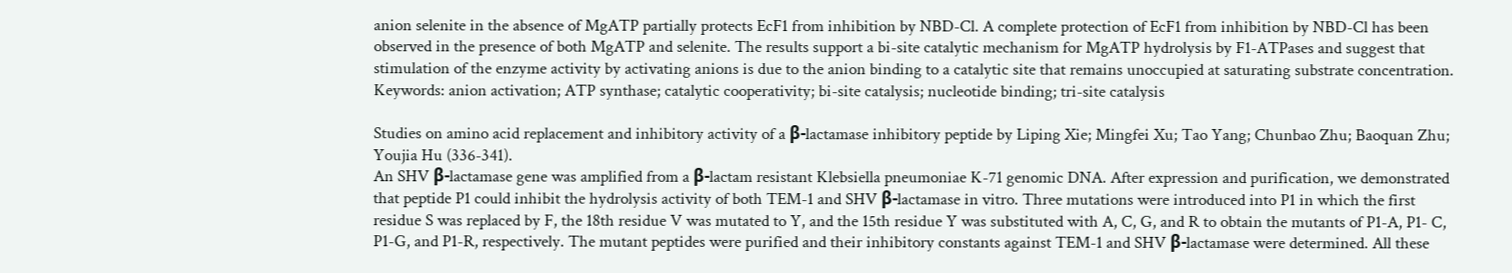anion selenite in the absence of MgATP partially protects EcF1 from inhibition by NBD-Cl. A complete protection of EcF1 from inhibition by NBD-Cl has been observed in the presence of both MgATP and selenite. The results support a bi-site catalytic mechanism for MgATP hydrolysis by F1-ATPases and suggest that stimulation of the enzyme activity by activating anions is due to the anion binding to a catalytic site that remains unoccupied at saturating substrate concentration.
Keywords: anion activation; ATP synthase; catalytic cooperativity; bi-site catalysis; nucleotide binding; tri-site catalysis

Studies on amino acid replacement and inhibitory activity of a β-lactamase inhibitory peptide by Liping Xie; Mingfei Xu; Tao Yang; Chunbao Zhu; Baoquan Zhu; Youjia Hu (336-341).
An SHV β-lactamase gene was amplified from a β-lactam resistant Klebsiella pneumoniae K-71 genomic DNA. After expression and purification, we demonstrated that peptide P1 could inhibit the hydrolysis activity of both TEM-1 and SHV β-lactamase in vitro. Three mutations were introduced into P1 in which the first residue S was replaced by F, the 18th residue V was mutated to Y, and the 15th residue Y was substituted with A, C, G, and R to obtain the mutants of P1-A, P1- C, P1-G, and P1-R, respectively. The mutant peptides were purified and their inhibitory constants against TEM-1 and SHV β-lactamase were determined. All these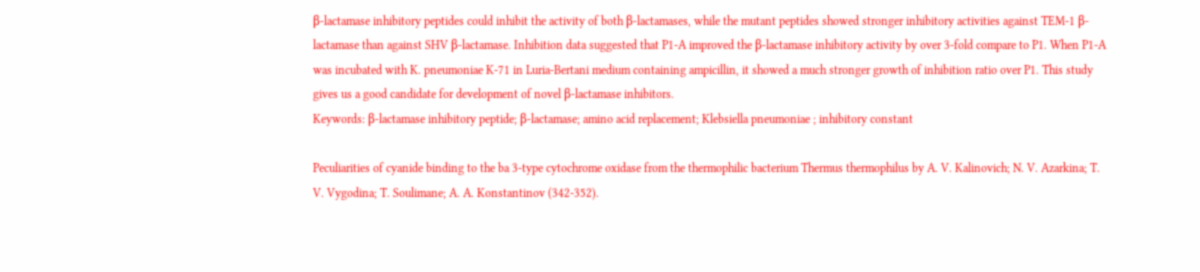β-lactamase inhibitory peptides could inhibit the activity of both β-lactamases, while the mutant peptides showed stronger inhibitory activities against TEM-1 β-lactamase than against SHV β-lactamase. Inhibition data suggested that P1-A improved the β-lactamase inhibitory activity by over 3-fold compare to P1. When P1-A was incubated with K. pneumoniae K-71 in Luria-Bertani medium containing ampicillin, it showed a much stronger growth of inhibition ratio over P1. This study gives us a good candidate for development of novel β-lactamase inhibitors.
Keywords: β-lactamase inhibitory peptide; β-lactamase; amino acid replacement; Klebsiella pneumoniae ; inhibitory constant

Peculiarities of cyanide binding to the ba 3-type cytochrome oxidase from the thermophilic bacterium Thermus thermophilus by A. V. Kalinovich; N. V. Azarkina; T. V. Vygodina; T. Soulimane; A. A. Konstantinov (342-352).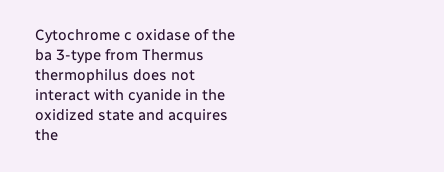Cytochrome c oxidase of the ba 3-type from Thermus thermophilus does not interact with cyanide in the oxidized state and acquires the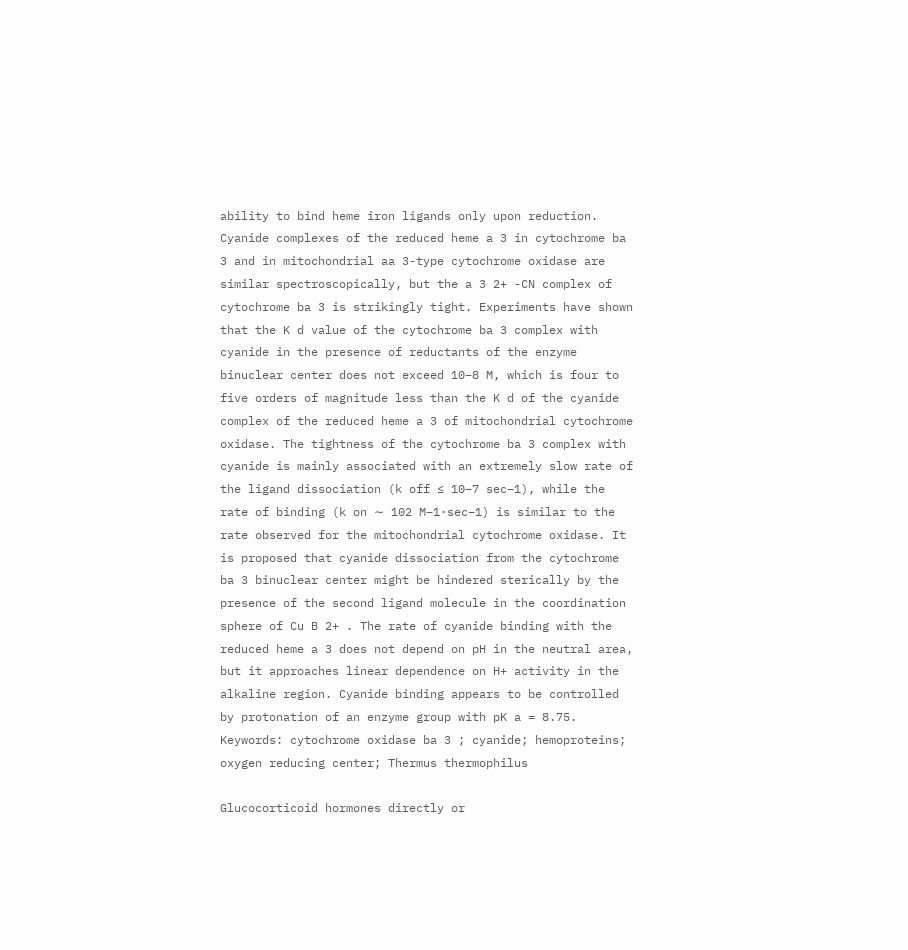ability to bind heme iron ligands only upon reduction. Cyanide complexes of the reduced heme a 3 in cytochrome ba 3 and in mitochondrial aa 3-type cytochrome oxidase are similar spectroscopically, but the a 3 2+ -CN complex of cytochrome ba 3 is strikingly tight. Experiments have shown that the K d value of the cytochrome ba 3 complex with cyanide in the presence of reductants of the enzyme binuclear center does not exceed 10−8 M, which is four to five orders of magnitude less than the K d of the cyanide complex of the reduced heme a 3 of mitochondrial cytochrome oxidase. The tightness of the cytochrome ba 3 complex with cyanide is mainly associated with an extremely slow rate of the ligand dissociation (k off ≤ 10−7 sec−1), while the rate of binding (k on ∼ 102 M−1·sec−1) is similar to the rate observed for the mitochondrial cytochrome oxidase. It is proposed that cyanide dissociation from the cytochrome ba 3 binuclear center might be hindered sterically by the presence of the second ligand molecule in the coordination sphere of Cu B 2+ . The rate of cyanide binding with the reduced heme a 3 does not depend on pH in the neutral area, but it approaches linear dependence on H+ activity in the alkaline region. Cyanide binding appears to be controlled by protonation of an enzyme group with pK a = 8.75.
Keywords: cytochrome oxidase ba 3 ; cyanide; hemoproteins; oxygen reducing center; Thermus thermophilus

Glucocorticoid hormones directly or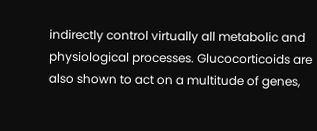indirectly control virtually all metabolic and physiological processes. Glucocorticoids are also shown to act on a multitude of genes,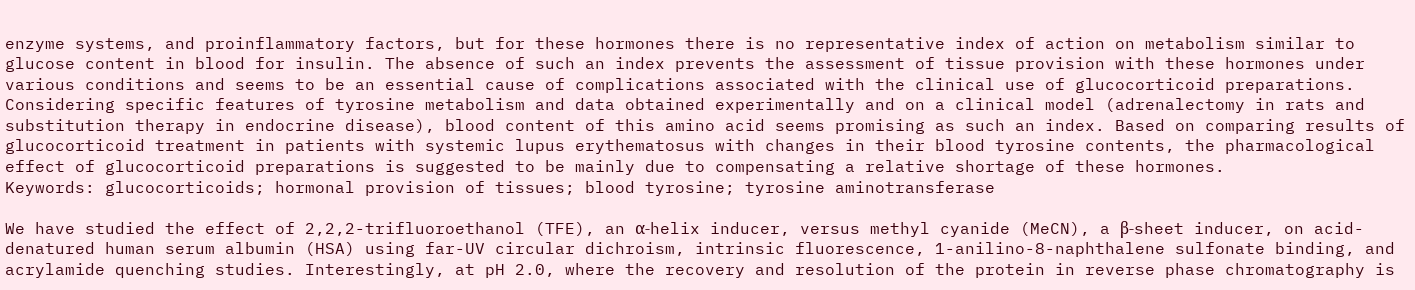enzyme systems, and proinflammatory factors, but for these hormones there is no representative index of action on metabolism similar to glucose content in blood for insulin. The absence of such an index prevents the assessment of tissue provision with these hormones under various conditions and seems to be an essential cause of complications associated with the clinical use of glucocorticoid preparations. Considering specific features of tyrosine metabolism and data obtained experimentally and on a clinical model (adrenalectomy in rats and substitution therapy in endocrine disease), blood content of this amino acid seems promising as such an index. Based on comparing results of glucocorticoid treatment in patients with systemic lupus erythematosus with changes in their blood tyrosine contents, the pharmacological effect of glucocorticoid preparations is suggested to be mainly due to compensating a relative shortage of these hormones.
Keywords: glucocorticoids; hormonal provision of tissues; blood tyrosine; tyrosine aminotransferase

We have studied the effect of 2,2,2-trifluoroethanol (TFE), an α-helix inducer, versus methyl cyanide (MeCN), a β-sheet inducer, on acid-denatured human serum albumin (HSA) using far-UV circular dichroism, intrinsic fluorescence, 1-anilino-8-naphthalene sulfonate binding, and acrylamide quenching studies. Interestingly, at pH 2.0, where the recovery and resolution of the protein in reverse phase chromatography is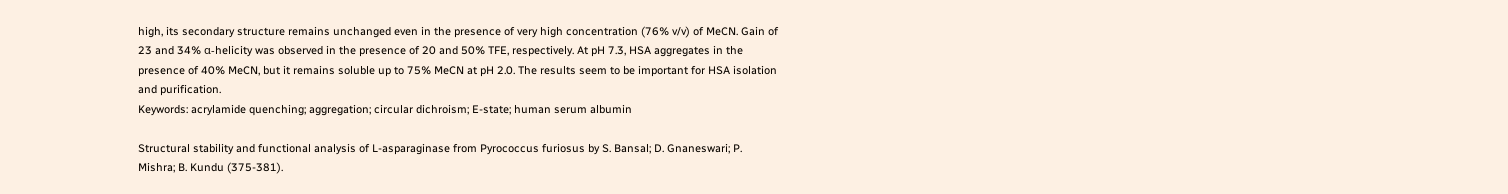high, its secondary structure remains unchanged even in the presence of very high concentration (76% v/v) of MeCN. Gain of 23 and 34% α-helicity was observed in the presence of 20 and 50% TFE, respectively. At pH 7.3, HSA aggregates in the presence of 40% MeCN, but it remains soluble up to 75% MeCN at pH 2.0. The results seem to be important for HSA isolation and purification.
Keywords: acrylamide quenching; aggregation; circular dichroism; E-state; human serum albumin

Structural stability and functional analysis of L-asparaginase from Pyrococcus furiosus by S. Bansal; D. Gnaneswari; P. Mishra; B. Kundu (375-381).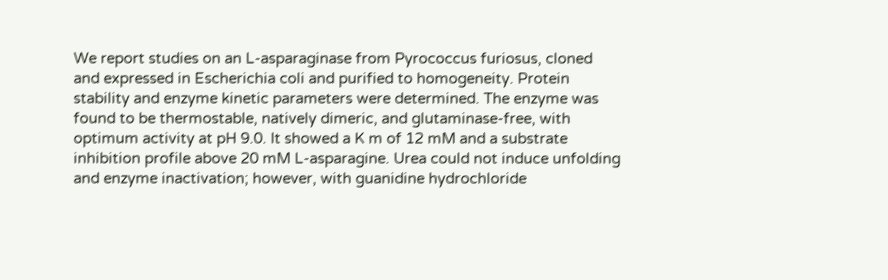We report studies on an L-asparaginase from Pyrococcus furiosus, cloned and expressed in Escherichia coli and purified to homogeneity. Protein stability and enzyme kinetic parameters were determined. The enzyme was found to be thermostable, natively dimeric, and glutaminase-free, with optimum activity at pH 9.0. It showed a K m of 12 mM and a substrate inhibition profile above 20 mM L-asparagine. Urea could not induce unfolding and enzyme inactivation; however, with guanidine hydrochloride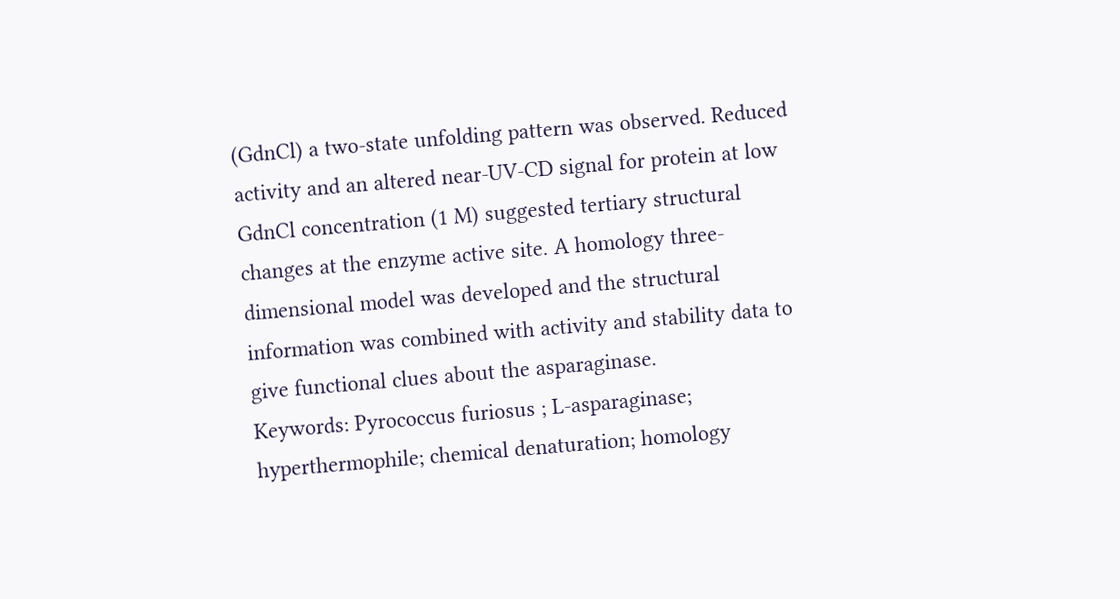(GdnCl) a two-state unfolding pattern was observed. Reduced activity and an altered near-UV-CD signal for protein at low GdnCl concentration (1 M) suggested tertiary structural changes at the enzyme active site. A homology three-dimensional model was developed and the structural information was combined with activity and stability data to give functional clues about the asparaginase.
Keywords: Pyrococcus furiosus ; L-asparaginase; hyperthermophile; chemical denaturation; homology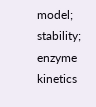model; stability; enzyme kinetics